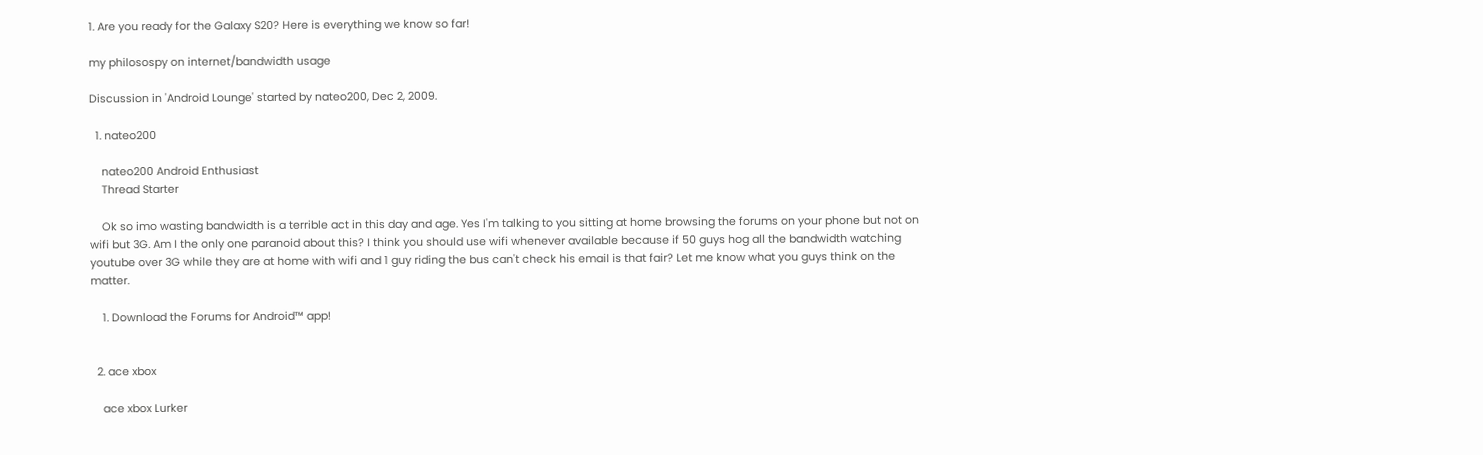1. Are you ready for the Galaxy S20? Here is everything we know so far!

my philosospy on internet/bandwidth usage

Discussion in 'Android Lounge' started by nateo200, Dec 2, 2009.

  1. nateo200

    nateo200 Android Enthusiast
    Thread Starter

    Ok so imo wasting bandwidth is a terrible act in this day and age. Yes I'm talking to you sitting at home browsing the forums on your phone but not on wifi but 3G. Am I the only one paranoid about this? I think you should use wifi whenever available because if 50 guys hog all the bandwidth watching youtube over 3G while they are at home with wifi and 1 guy riding the bus can't check his email is that fair? Let me know what you guys think on the matter.

    1. Download the Forums for Android™ app!


  2. ace xbox

    ace xbox Lurker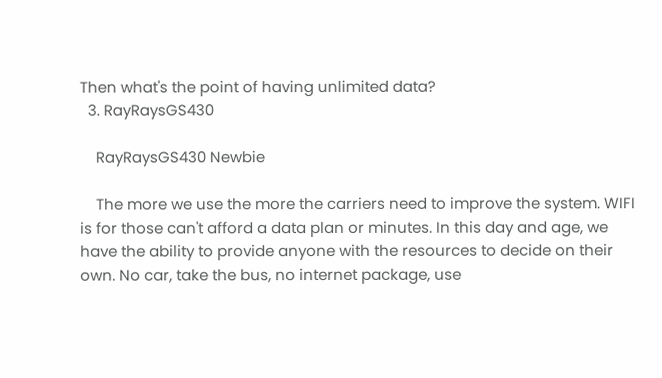Then what's the point of having unlimited data?
  3. RayRaysGS430

    RayRaysGS430 Newbie

    The more we use the more the carriers need to improve the system. WIFI is for those can't afford a data plan or minutes. In this day and age, we have the ability to provide anyone with the resources to decide on their own. No car, take the bus, no internet package, use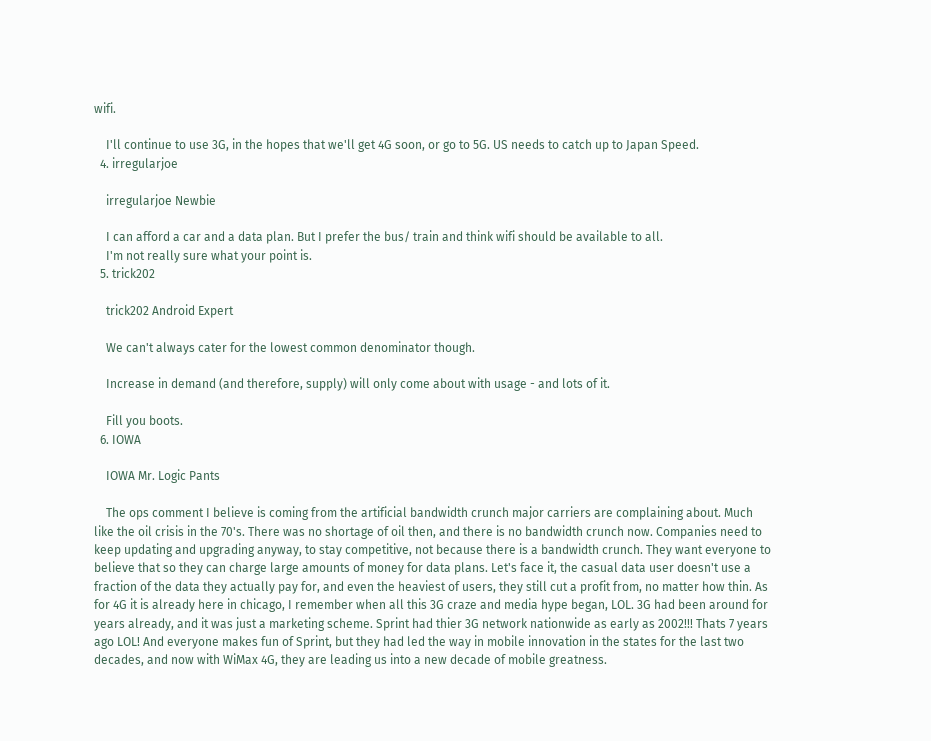wifi.

    I'll continue to use 3G, in the hopes that we'll get 4G soon, or go to 5G. US needs to catch up to Japan Speed.
  4. irregularjoe

    irregularjoe Newbie

    I can afford a car and a data plan. But I prefer the bus/ train and think wifi should be available to all.
    I'm not really sure what your point is.
  5. trick202

    trick202 Android Expert

    We can't always cater for the lowest common denominator though.

    Increase in demand (and therefore, supply) will only come about with usage - and lots of it.

    Fill you boots.
  6. IOWA

    IOWA Mr. Logic Pants

    The ops comment I believe is coming from the artificial bandwidth crunch major carriers are complaining about. Much like the oil crisis in the 70's. There was no shortage of oil then, and there is no bandwidth crunch now. Companies need to keep updating and upgrading anyway, to stay competitive, not because there is a bandwidth crunch. They want everyone to believe that so they can charge large amounts of money for data plans. Let's face it, the casual data user doesn't use a fraction of the data they actually pay for, and even the heaviest of users, they still cut a profit from, no matter how thin. As for 4G it is already here in chicago, I remember when all this 3G craze and media hype began, LOL. 3G had been around for years already, and it was just a marketing scheme. Sprint had thier 3G network nationwide as early as 2002!!! Thats 7 years ago LOL! And everyone makes fun of Sprint, but they had led the way in mobile innovation in the states for the last two decades, and now with WiMax 4G, they are leading us into a new decade of mobile greatness.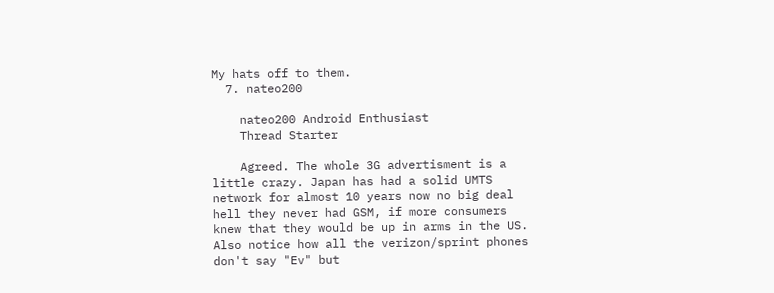My hats off to them.
  7. nateo200

    nateo200 Android Enthusiast
    Thread Starter

    Agreed. The whole 3G advertisment is a little crazy. Japan has had a solid UMTS network for almost 10 years now no big deal hell they never had GSM, if more consumers knew that they would be up in arms in the US. Also notice how all the verizon/sprint phones don't say "Ev" but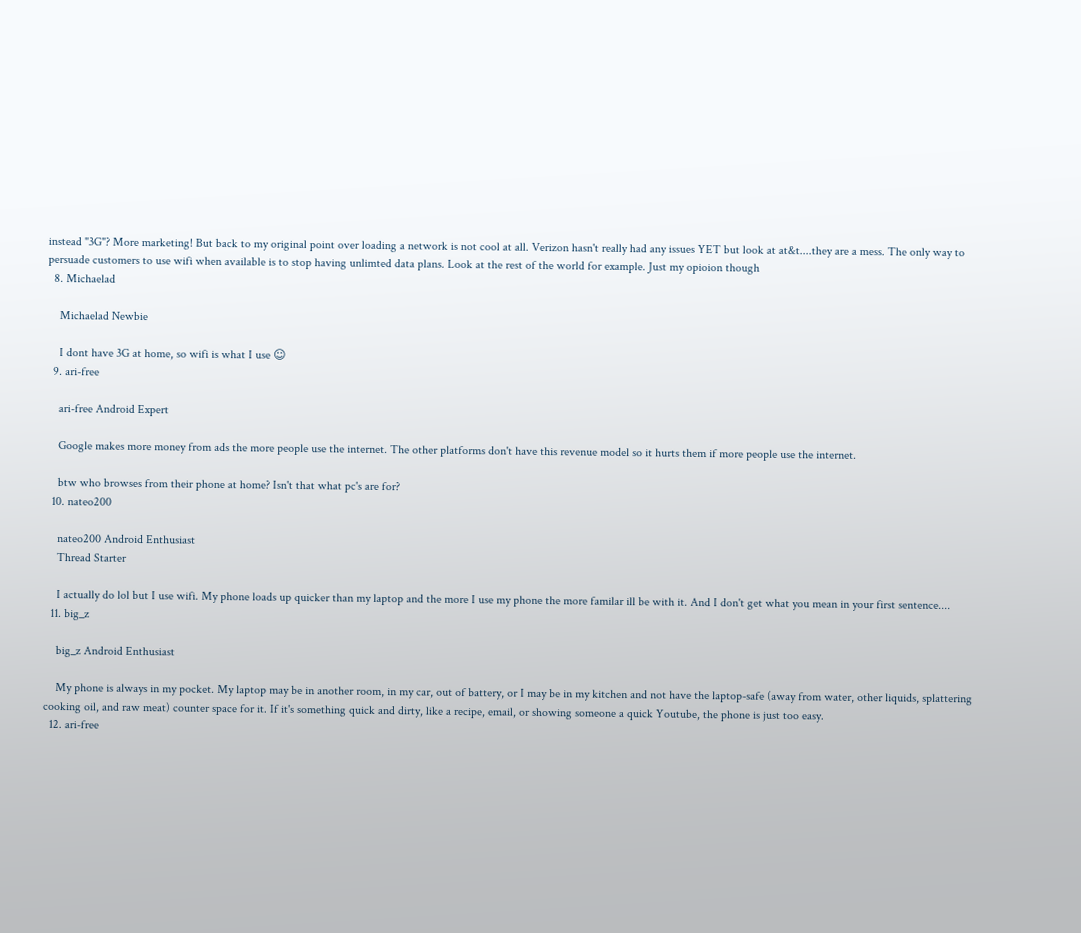instead "3G"? More marketing! But back to my original point over loading a network is not cool at all. Verizon hasn't really had any issues YET but look at at&t....they are a mess. The only way to persuade customers to use wifi when available is to stop having unlimted data plans. Look at the rest of the world for example. Just my opioion though
  8. Michaelad

    Michaelad Newbie

    I dont have 3G at home, so wifi is what I use ☺
  9. ari-free

    ari-free Android Expert

    Google makes more money from ads the more people use the internet. The other platforms don't have this revenue model so it hurts them if more people use the internet.

    btw who browses from their phone at home? Isn't that what pc's are for?
  10. nateo200

    nateo200 Android Enthusiast
    Thread Starter

    I actually do lol but I use wifi. My phone loads up quicker than my laptop and the more I use my phone the more familar ill be with it. And I don't get what you mean in your first sentence....
  11. big_z

    big_z Android Enthusiast

    My phone is always in my pocket. My laptop may be in another room, in my car, out of battery, or I may be in my kitchen and not have the laptop-safe (away from water, other liquids, splattering cooking oil, and raw meat) counter space for it. If it's something quick and dirty, like a recipe, email, or showing someone a quick Youtube, the phone is just too easy.
  12. ari-free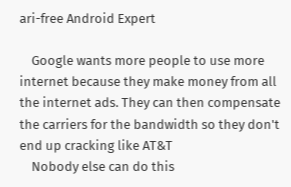ari-free Android Expert

    Google wants more people to use more internet because they make money from all the internet ads. They can then compensate the carriers for the bandwidth so they don't end up cracking like AT&T
    Nobody else can do this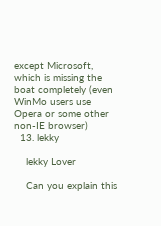except Microsoft, which is missing the boat completely (even WinMo users use Opera or some other non-IE browser)
  13. lekky

    lekky Lover

    Can you explain this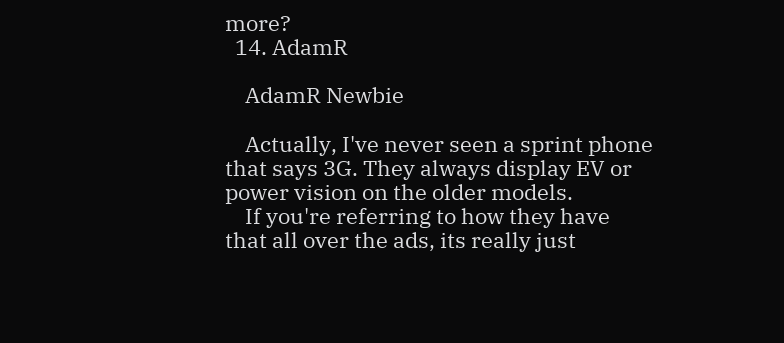more?
  14. AdamR

    AdamR Newbie

    Actually, I've never seen a sprint phone that says 3G. They always display EV or power vision on the older models.
    If you're referring to how they have that all over the ads, its really just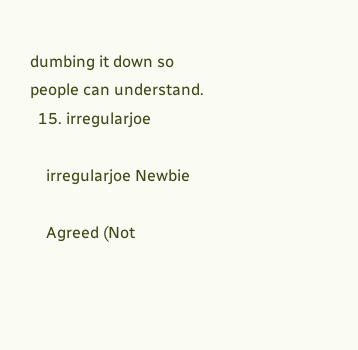dumbing it down so people can understand.
  15. irregularjoe

    irregularjoe Newbie

    Agreed (Not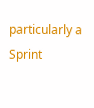particularly a Sprint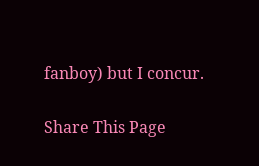fanboy) but I concur.

Share This Page